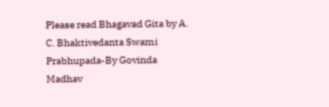Please read Bhagavad Gita by A. C. Bhaktivedanta Swami Prabhupada-By Govinda Madhav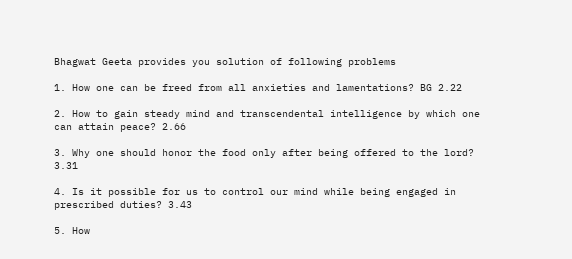Bhagwat Geeta provides you solution of following problems

1. How one can be freed from all anxieties and lamentations? BG 2.22

2. How to gain steady mind and transcendental intelligence by which one can attain peace? 2.66

3. Why one should honor the food only after being offered to the lord? 3.31

4. Is it possible for us to control our mind while being engaged in prescribed duties? 3.43

5. How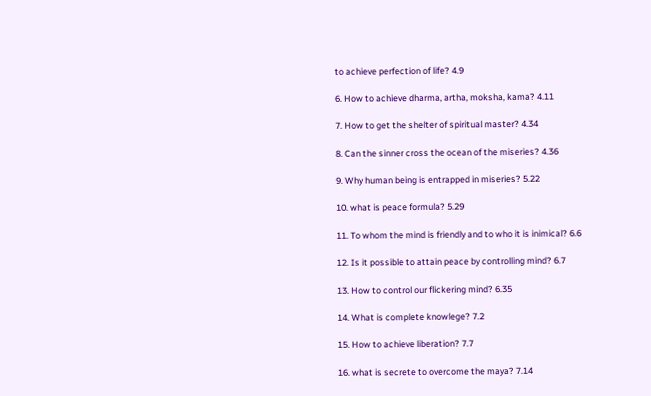to achieve perfection of life? 4.9

6. How to achieve dharma, artha, moksha, kama? 4.11

7. How to get the shelter of spiritual master? 4.34

8. Can the sinner cross the ocean of the miseries? 4.36

9. Why human being is entrapped in miseries? 5.22

10. what is peace formula? 5.29

11. To whom the mind is friendly and to who it is inimical? 6.6

12. Is it possible to attain peace by controlling mind? 6.7

13. How to control our flickering mind? 6.35

14. What is complete knowlege? 7.2

15. How to achieve liberation? 7.7

16. what is secrete to overcome the maya? 7.14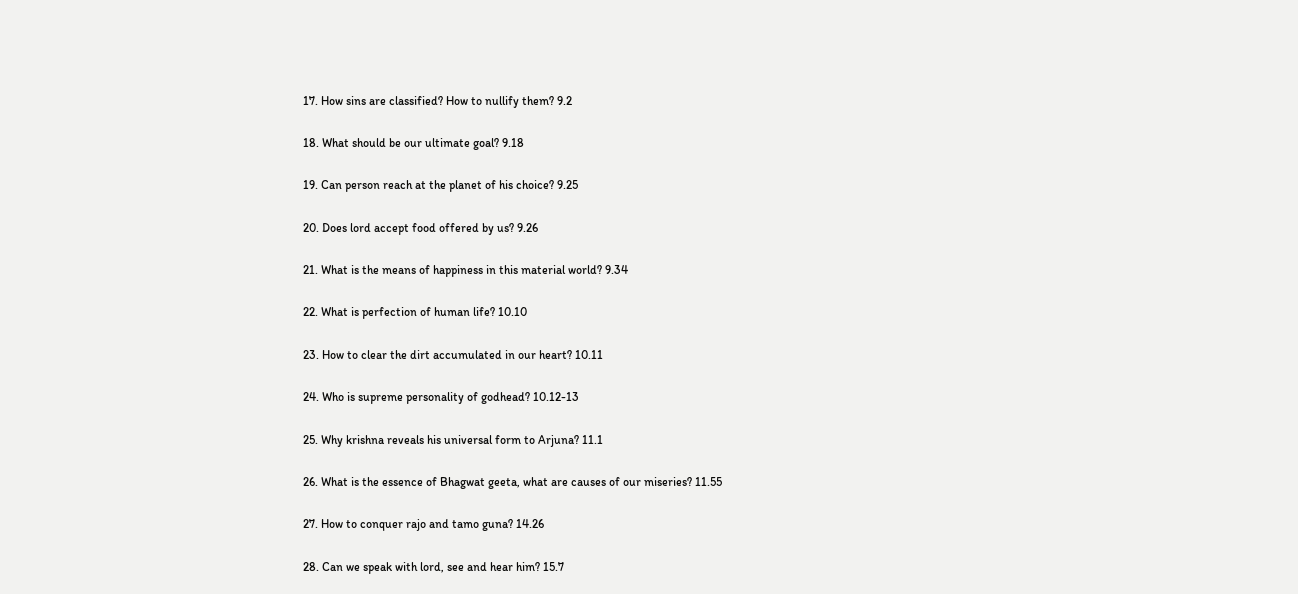17. How sins are classified? How to nullify them? 9.2

18. What should be our ultimate goal? 9.18

19. Can person reach at the planet of his choice? 9.25

20. Does lord accept food offered by us? 9.26

21. What is the means of happiness in this material world? 9.34

22. What is perfection of human life? 10.10

23. How to clear the dirt accumulated in our heart? 10.11

24. Who is supreme personality of godhead? 10.12-13

25. Why krishna reveals his universal form to Arjuna? 11.1

26. What is the essence of Bhagwat geeta, what are causes of our miseries? 11.55

27. How to conquer rajo and tamo guna? 14.26

28. Can we speak with lord, see and hear him? 15.7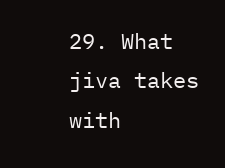29. What jiva takes with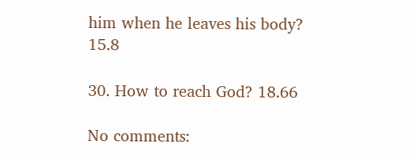him when he leaves his body? 15.8

30. How to reach God? 18.66

No comments: